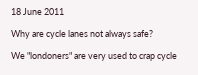18 June 2011

Why are cycle lanes not always safe?

We "londoners" are very used to crap cycle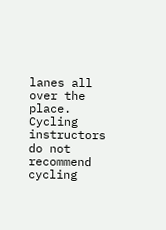lanes all over the place. Cycling instructors do not recommend cycling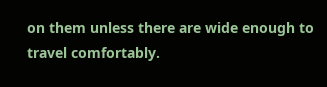on them unless there are wide enough to travel comfortably.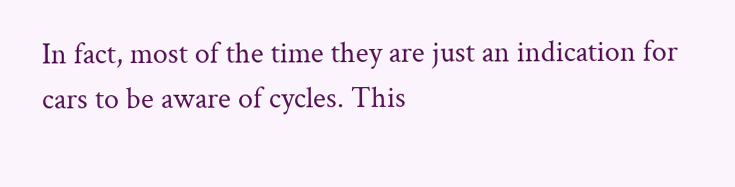In fact, most of the time they are just an indication for cars to be aware of cycles. This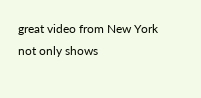great video from New York not only shows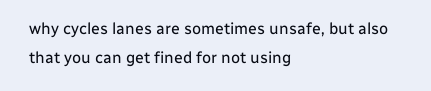why cycles lanes are sometimes unsafe, but also that you can get fined for not using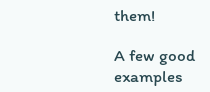them!

A few good examples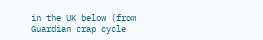in the UK below (from Guardian crap cycle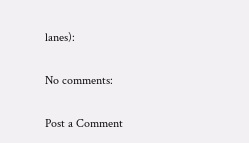lanes):

No comments:

Post a Comment